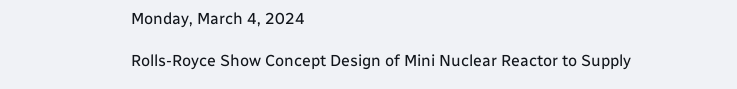Monday, March 4, 2024

Rolls-Royce Show Concept Design of Mini Nuclear Reactor to Supply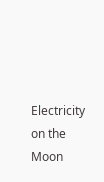Electricity on the Moon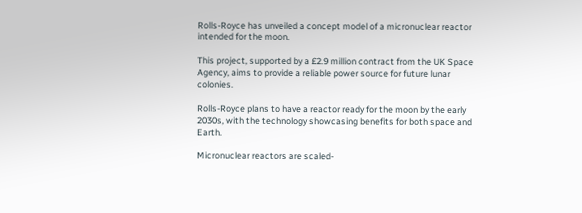Rolls-Royce has unveiled a concept model of a micronuclear reactor intended for the moon.

This project, supported by a £2.9 million contract from the UK Space Agency, aims to provide a reliable power source for future lunar colonies.

Rolls-Royce plans to have a reactor ready for the moon by the early 2030s, with the technology showcasing benefits for both space and Earth.

Micronuclear reactors are scaled-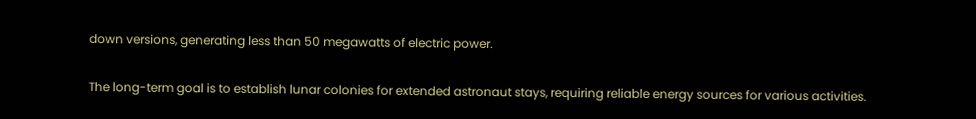down versions, generating less than 50 megawatts of electric power.

The long-term goal is to establish lunar colonies for extended astronaut stays, requiring reliable energy sources for various activities.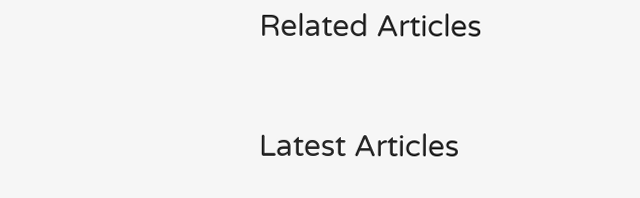Related Articles

Latest Articles